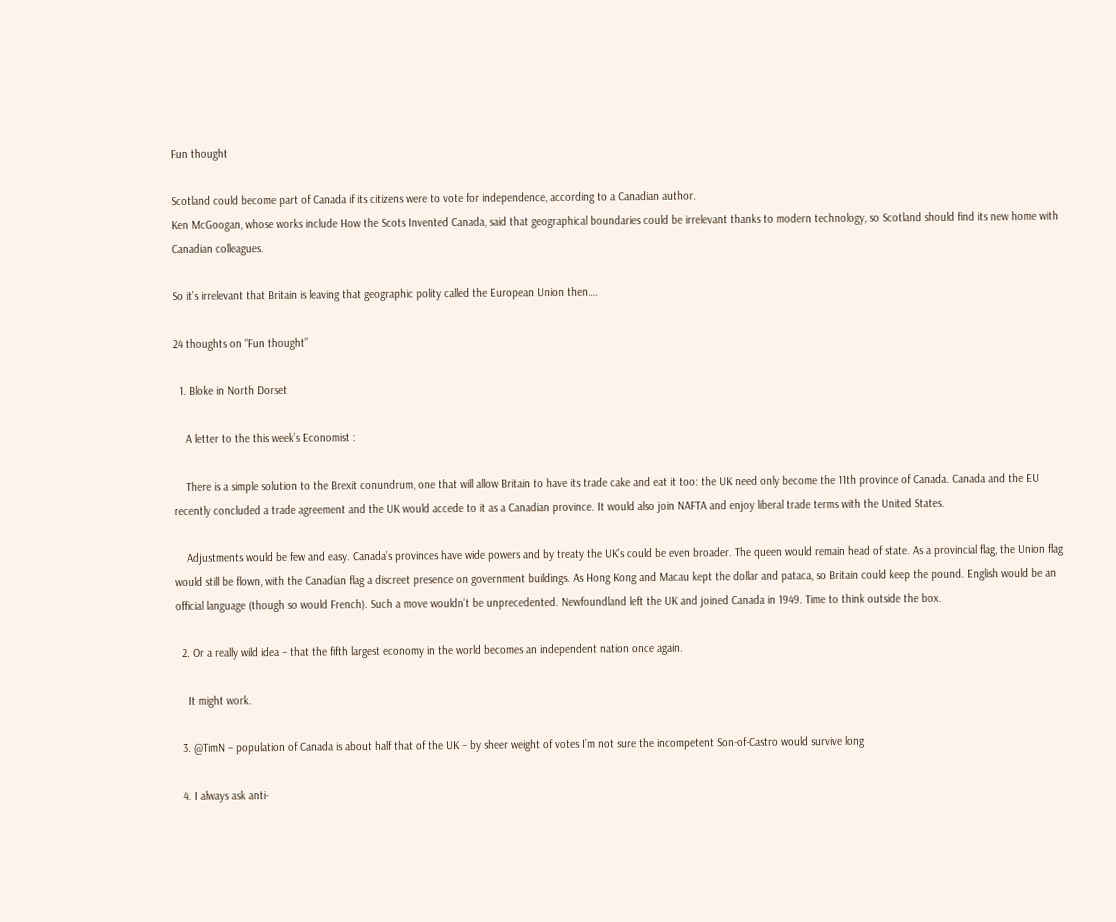Fun thought

Scotland could become part of Canada if its citizens were to vote for independence, according to a Canadian author.
Ken McGoogan, whose works include How the Scots Invented Canada, said that geographical boundaries could be irrelevant thanks to modern technology, so Scotland should find its new home with Canadian colleagues.

So it’s irrelevant that Britain is leaving that geographic polity called the European Union then….

24 thoughts on “Fun thought”

  1. Bloke in North Dorset

    A letter to the this week’s Economist :

    There is a simple solution to the Brexit conundrum, one that will allow Britain to have its trade cake and eat it too: the UK need only become the 11th province of Canada. Canada and the EU recently concluded a trade agreement and the UK would accede to it as a Canadian province. It would also join NAFTA and enjoy liberal trade terms with the United States.

    Adjustments would be few and easy. Canada’s provinces have wide powers and by treaty the UK’s could be even broader. The queen would remain head of state. As a provincial flag, the Union flag would still be flown, with the Canadian flag a discreet presence on government buildings. As Hong Kong and Macau kept the dollar and pataca, so Britain could keep the pound. English would be an official language (though so would French). Such a move wouldn’t be unprecedented. Newfoundland left the UK and joined Canada in 1949. Time to think outside the box.

  2. Or a really wild idea – that the fifth largest economy in the world becomes an independent nation once again.

    It might work.

  3. @TimN – population of Canada is about half that of the UK – by sheer weight of votes I’m not sure the incompetent Son-of-Castro would survive long

  4. I always ask anti-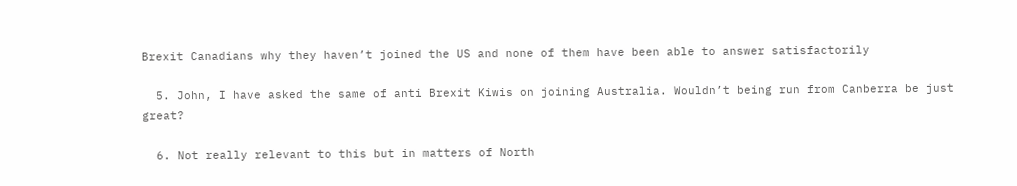Brexit Canadians why they haven’t joined the US and none of them have been able to answer satisfactorily

  5. John, I have asked the same of anti Brexit Kiwis on joining Australia. Wouldn’t being run from Canberra be just great?

  6. Not really relevant to this but in matters of North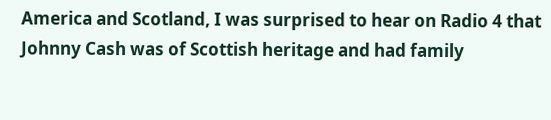America and Scotland, I was surprised to hear on Radio 4 that Johnny Cash was of Scottish heritage and had family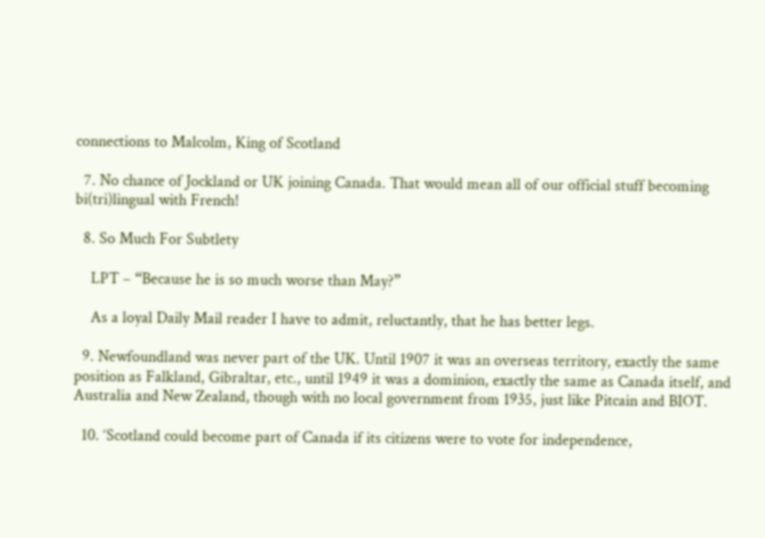connections to Malcolm, King of Scotland

  7. No chance of Jockland or UK joining Canada. That would mean all of our official stuff becoming bi(tri)lingual with French!

  8. So Much For Subtlety

    LPT – “Because he is so much worse than May?”

    As a loyal Daily Mail reader I have to admit, reluctantly, that he has better legs.

  9. Newfoundland was never part of the UK. Until 1907 it was an overseas territory, exactly the same position as Falkland, Gibraltar, etc., until 1949 it was a dominion, exactly the same as Canada itself, and Australia and New Zealand, though with no local government from 1935, just like Pitcain and BIOT.

  10. ‘Scotland could become part of Canada if its citizens were to vote for independence,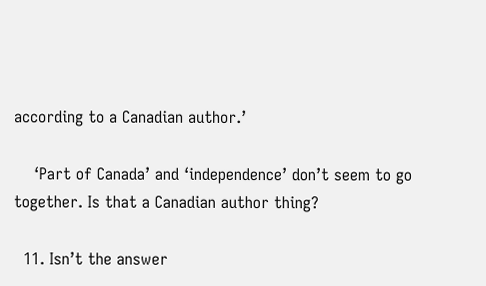according to a Canadian author.’

    ‘Part of Canada’ and ‘independence’ don’t seem to go together. Is that a Canadian author thing?

  11. Isn’t the answer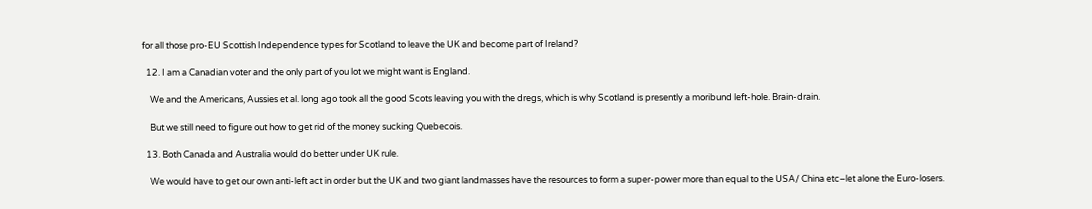for all those pro-EU Scottish Independence types for Scotland to leave the UK and become part of Ireland?

  12. I am a Canadian voter and the only part of you lot we might want is England.

    We and the Americans, Aussies et al. long ago took all the good Scots leaving you with the dregs, which is why Scotland is presently a moribund left-hole. Brain-drain.

    But we still need to figure out how to get rid of the money sucking Quebecois.

  13. Both Canada and Australia would do better under UK rule.

    We would have to get our own anti-left act in order but the UK and two giant landmasses have the resources to form a super-power more than equal to the USA/ China etc–let alone the Euro-losers.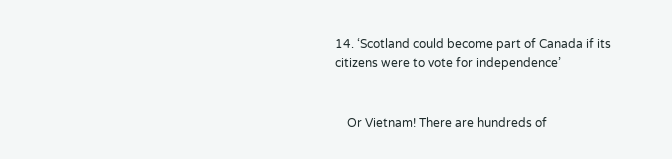14. ‘Scotland could become part of Canada if its citizens were to vote for independence’


    Or Vietnam! There are hundreds of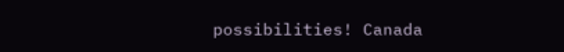possibilities! Canada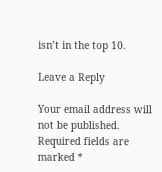isn’t in the top 10.

Leave a Reply

Your email address will not be published. Required fields are marked *